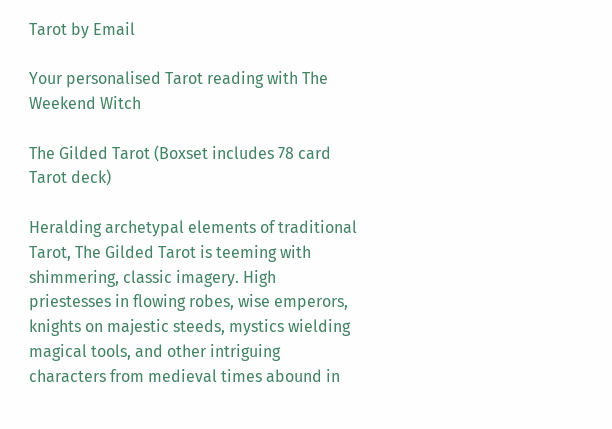Tarot by Email

Your personalised Tarot reading with The Weekend Witch

The Gilded Tarot (Boxset includes 78 card Tarot deck)

Heralding archetypal elements of traditional Tarot, The Gilded Tarot is teeming with shimmering, classic imagery. High priestesses in flowing robes, wise emperors, knights on majestic steeds, mystics wielding magical tools, and other intriguing characters from medieval times abound in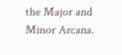the Major and Minor Arcana.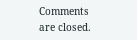Comments are closed.